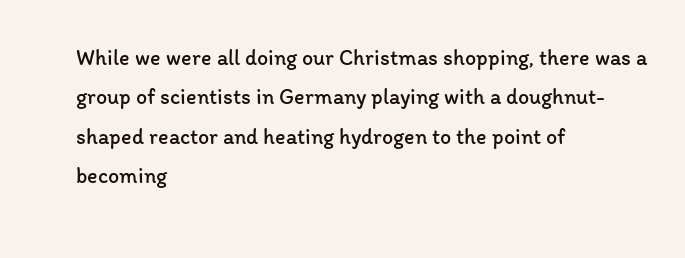While we were all doing our Christmas shopping, there was a group of scientists in Germany playing with a doughnut-shaped reactor and heating hydrogen to the point of becoming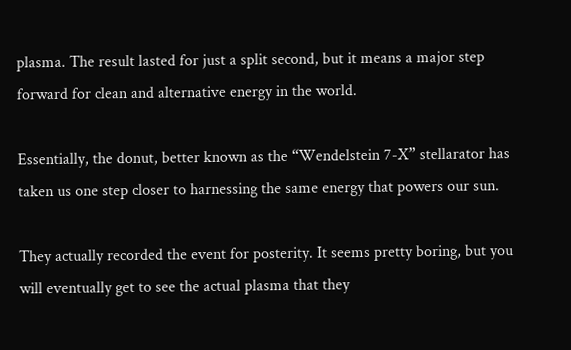plasma. The result lasted for just a split second, but it means a major step forward for clean and alternative energy in the world.

Essentially, the donut, better known as the “Wendelstein 7-X” stellarator has taken us one step closer to harnessing the same energy that powers our sun.

They actually recorded the event for posterity. It seems pretty boring, but you will eventually get to see the actual plasma that they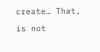create… That, is not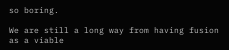so boring.

We are still a long way from having fusion as a viable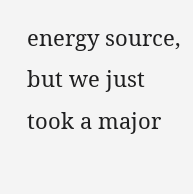energy source, but we just took a major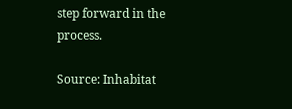step forward in the process.

Source: Inhabitat